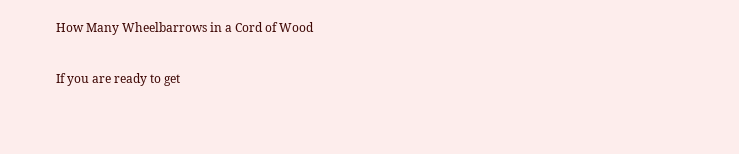How Many Wheelbarrows in a Cord of Wood

If you are ready to get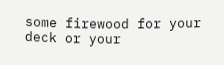some firewood for your deck or your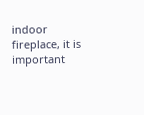indoor fireplace, it is important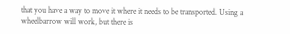that you have a way to move it where it needs to be transported. Using a wheelbarrow will work, but there is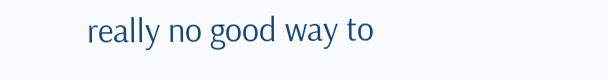really no good way to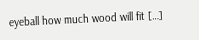eyeball how much wood will fit […]